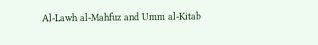Al-Lawh al-Mahfuz and Umm al-Kitab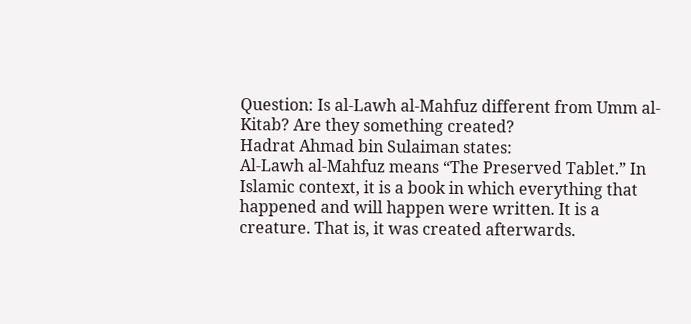Question: Is al-Lawh al-Mahfuz different from Umm al-Kitab? Are they something created?
Hadrat Ahmad bin Sulaiman states:
Al-Lawh al-Mahfuz means “The Preserved Tablet.” In Islamic context, it is a book in which everything that happened and will happen were written. It is a creature. That is, it was created afterwards.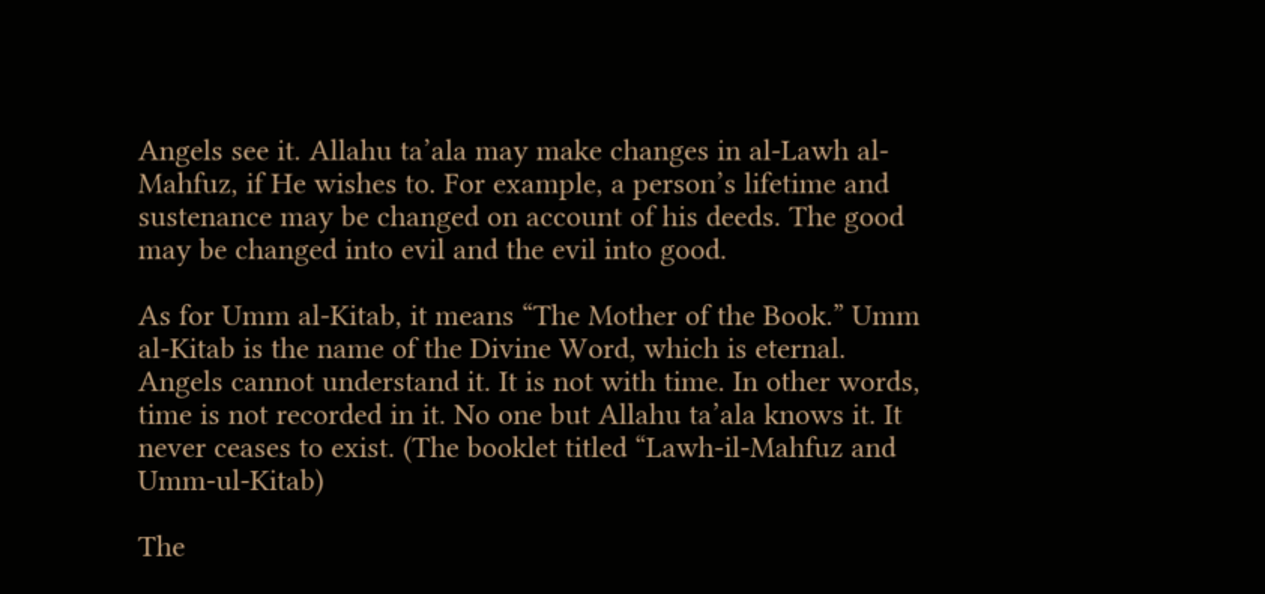Angels see it. Allahu ta’ala may make changes in al-Lawh al-Mahfuz, if He wishes to. For example, a person’s lifetime and sustenance may be changed on account of his deeds. The good may be changed into evil and the evil into good.

As for Umm al-Kitab, it means “The Mother of the Book.” Umm al-Kitab is the name of the Divine Word, which is eternal. Angels cannot understand it. It is not with time. In other words, time is not recorded in it. No one but Allahu ta’ala knows it. It never ceases to exist. (The booklet titled “Lawh-il-Mahfuz and Umm-ul-Kitab)

The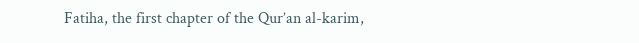Fatiha, the first chapter of the Qur’an al-karim,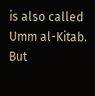is also called Umm al-Kitab. But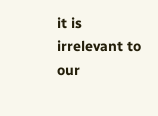it is irrelevant to our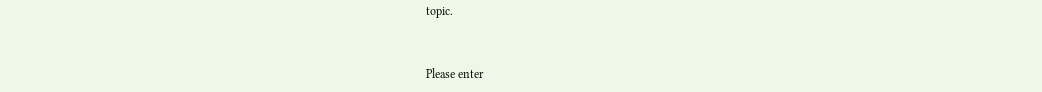topic.


Please enter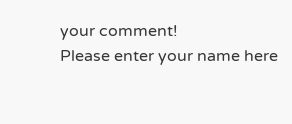your comment!
Please enter your name here